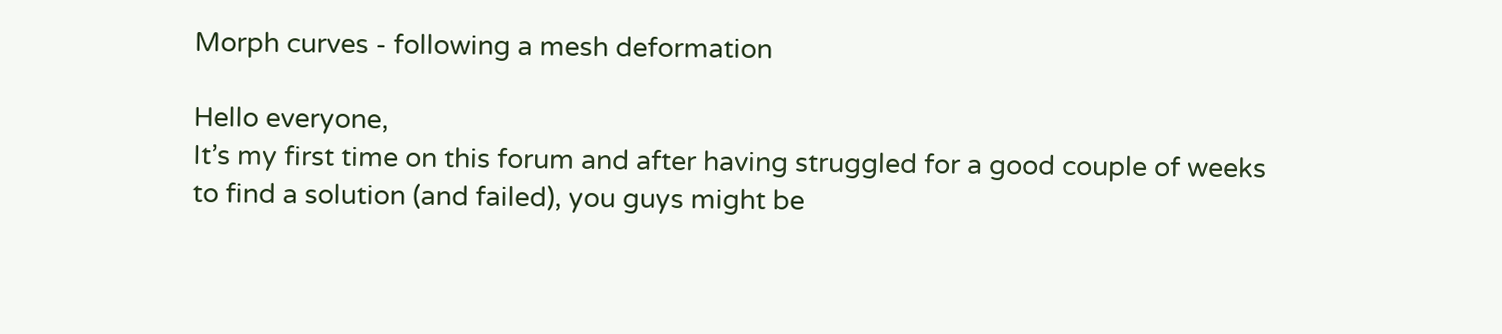Morph curves - following a mesh deformation

Hello everyone,
It’s my first time on this forum and after having struggled for a good couple of weeks to find a solution (and failed), you guys might be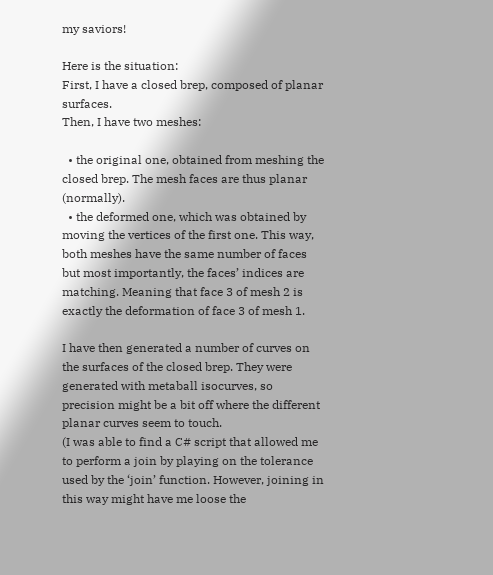my saviors!

Here is the situation:
First, I have a closed brep, composed of planar surfaces.
Then, I have two meshes:

  • the original one, obtained from meshing the closed brep. The mesh faces are thus planar (normally).
  • the deformed one, which was obtained by moving the vertices of the first one. This way, both meshes have the same number of faces but most importantly, the faces’ indices are matching. Meaning that face 3 of mesh 2 is exactly the deformation of face 3 of mesh 1.

I have then generated a number of curves on the surfaces of the closed brep. They were generated with metaball isocurves, so precision might be a bit off where the different planar curves seem to touch.
(I was able to find a C# script that allowed me to perform a join by playing on the tolerance used by the ‘join’ function. However, joining in this way might have me loose the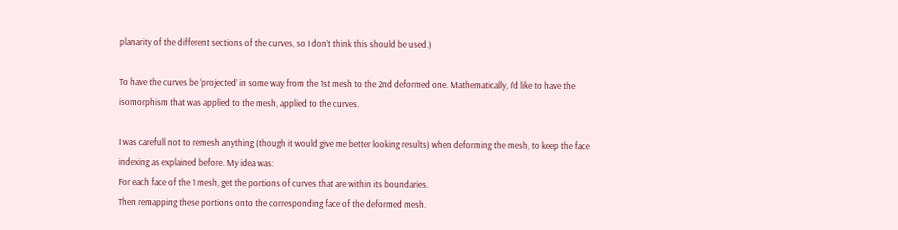planarity of the different sections of the curves, so I don’t think this should be used.)

To have the curves be ‘projected’ in some way from the 1st mesh to the 2nd deformed one. Mathematically, I’d like to have the isomorphism that was applied to the mesh, applied to the curves.

I was carefull not to remesh anything (though it would give me better looking results) when deforming the mesh, to keep the face indexing as explained before. My idea was:
For each face of the 1 mesh, get the portions of curves that are within its boundaries.
Then remapping these portions onto the corresponding face of the deformed mesh.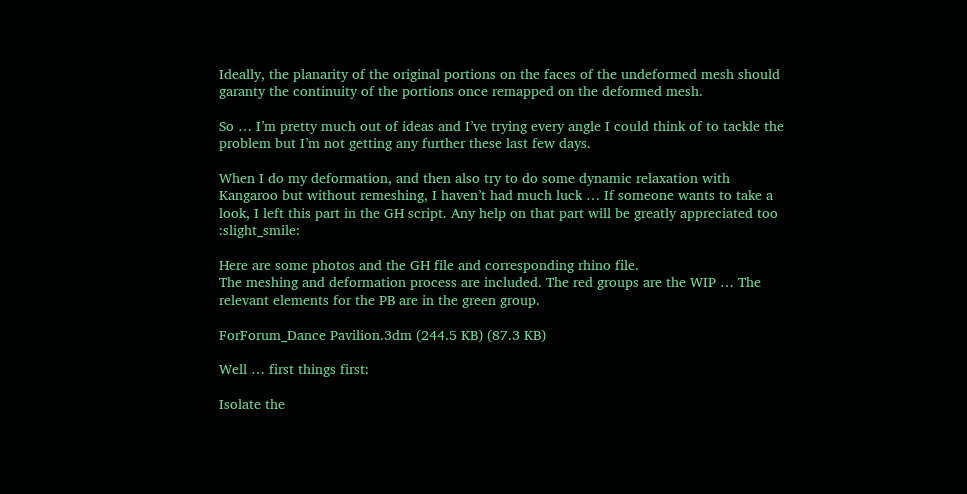Ideally, the planarity of the original portions on the faces of the undeformed mesh should garanty the continuity of the portions once remapped on the deformed mesh.

So … I’m pretty much out of ideas and I’ve trying every angle I could think of to tackle the problem but I’m not getting any further these last few days.

When I do my deformation, and then also try to do some dynamic relaxation with Kangaroo but without remeshing, I haven’t had much luck … If someone wants to take a look, I left this part in the GH script. Any help on that part will be greatly appreciated too :slight_smile:

Here are some photos and the GH file and corresponding rhino file.
The meshing and deformation process are included. The red groups are the WIP … The relevant elements for the PB are in the green group.

ForForum_Dance Pavilion.3dm (244.5 KB) (87.3 KB)

Well … first things first:

Isolate the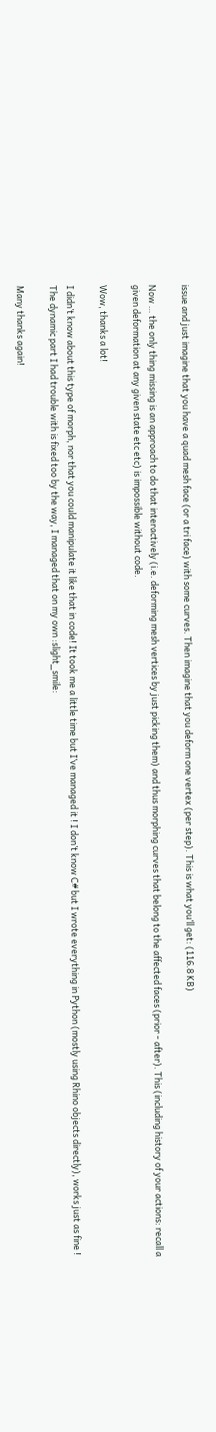issue and just imagine that you have a quad mesh face (or a tri face) with some curves. Then imagine that you deform one vertex (per step). This is what you’ll get: (116.8 KB)

Now … the only thing missing is an approach to do that interactively (i.e. deforming mesh vertices by just picking them) and thus morphing curves that belong to the affected faces (prior - after). This (including history of your actions: recall a given deformation at any given state etc etc) is impossible without code.

Wow, thanks a lot!

I didn’t know about this type of morph, nor that you could manipulate it like that in code! It took me a little time but I’ve managed it ! I don’t know C# but I wrote everything in Python (mostly using Rhino objects directly), works just as fine !
The dynamic part I had trouble with is fixed too by the way, I managed that on my own :slight_smile:

Many thanks again!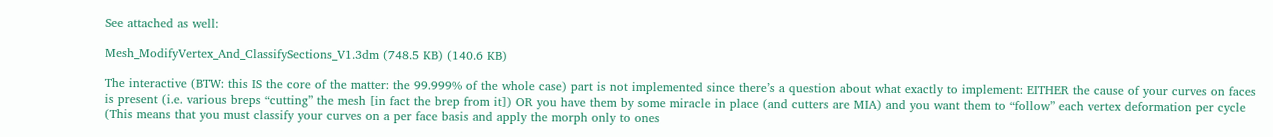See attached as well:

Mesh_ModifyVertex_And_ClassifySections_V1.3dm (748.5 KB) (140.6 KB)

The interactive (BTW: this IS the core of the matter: the 99.999% of the whole case) part is not implemented since there’s a question about what exactly to implement: EITHER the cause of your curves on faces is present (i.e. various breps “cutting” the mesh [in fact the brep from it]) OR you have them by some miracle in place (and cutters are MIA) and you want them to “follow” each vertex deformation per cycle (This means that you must classify your curves on a per face basis and apply the morph only to ones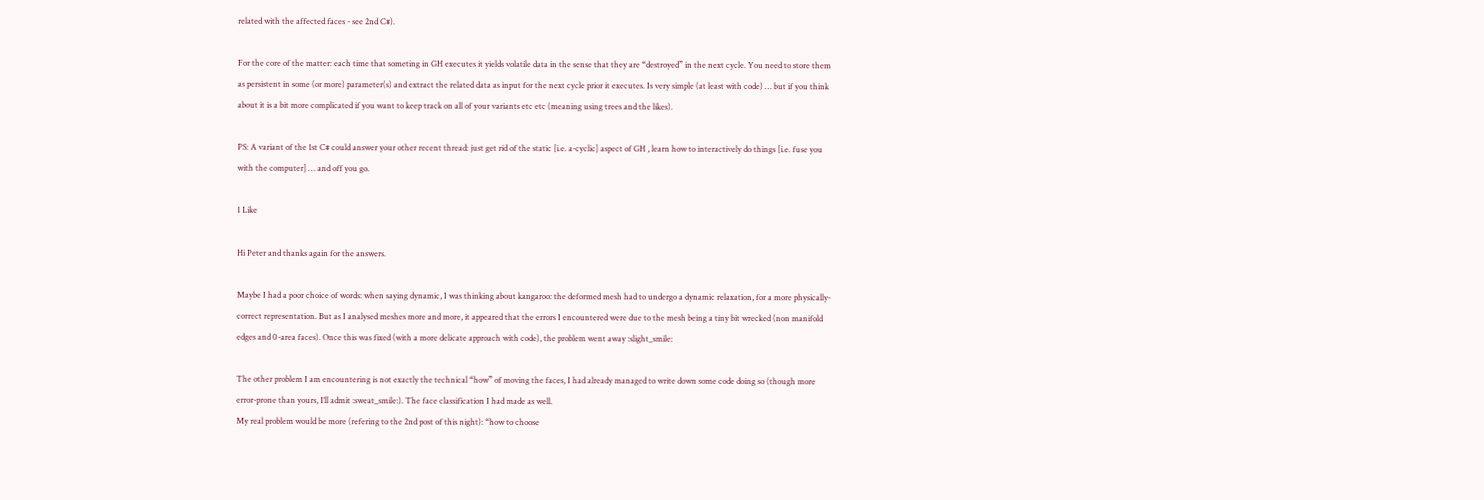related with the affected faces - see 2nd C#).

For the core of the matter: each time that someting in GH executes it yields volatile data in the sense that they are “destroyed” in the next cycle. You need to store them as persistent in some (or more) parameter(s) and extract the related data as input for the next cycle prior it executes. Is very simple (at least with code) … but if you think about it is a bit more complicated if you want to keep track on all of your variants etc etc (meaning using trees and the likes).

PS: A variant of the 1st C# could answer your other recent thread: just get rid of the static [i.e. a-cyclic] aspect of GH , learn how to interactively do things [i.e. fuse you with the computer] … and off you go.

1 Like

Hi Peter and thanks again for the answers.

Maybe I had a poor choice of words: when saying dynamic, I was thinking about kangaroo: the deformed mesh had to undergo a dynamic relaxation, for a more physically-correct representation. But as I analysed meshes more and more, it appeared that the errors I encountered were due to the mesh being a tiny bit wrecked (non manifold edges and 0-area faces). Once this was fixed (with a more delicate approach with code), the problem went away :slight_smile:

The other problem I am encountering is not exactly the technical “how” of moving the faces, I had already managed to write down some code doing so (though more error-prone than yours, I’ll admit :sweat_smile:). The face classification I had made as well.
My real problem would be more (refering to the 2nd post of this night): “how to choose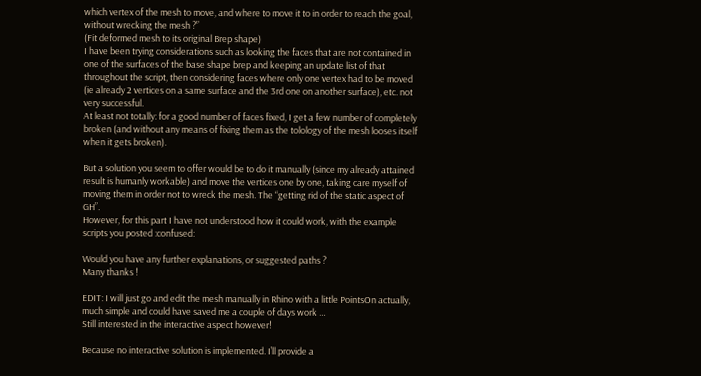which vertex of the mesh to move, and where to move it to in order to reach the goal, without wrecking the mesh ?”
(Fit deformed mesh to its original Brep shape)
I have been trying considerations such as looking the faces that are not contained in one of the surfaces of the base shape brep and keeping an update list of that throughout the script, then considering faces where only one vertex had to be moved (ie already 2 vertices on a same surface and the 3rd one on another surface), etc. not very successful.
At least not totally: for a good number of faces fixed, I get a few number of completely broken (and without any means of fixing them as the tolology of the mesh looses itself when it gets broken).

But a solution you seem to offer would be to do it manually (since my already attained result is humanly workable) and move the vertices one by one, taking care myself of moving them in order not to wreck the mesh. The “getting rid of the static aspect of GH”.
However, for this part I have not understood how it could work, with the example scripts you posted :confused:

Would you have any further explanations, or suggested paths ?
Many thanks !

EDIT: I will just go and edit the mesh manually in Rhino with a little PointsOn actually, much simple and could have saved me a couple of days work …
Still interested in the interactive aspect however!

Because no interactive solution is implemented. I’ll provide a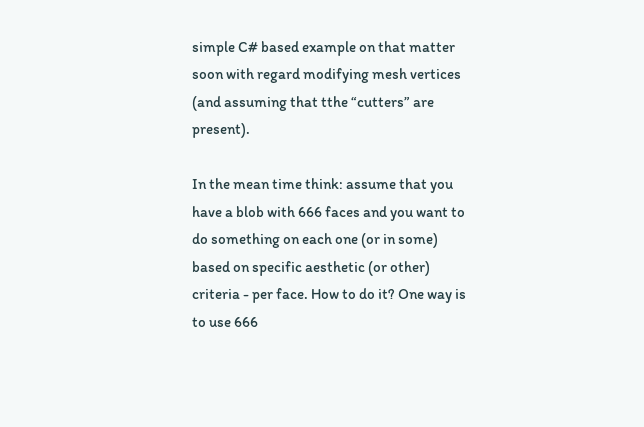simple C# based example on that matter soon with regard modifying mesh vertices (and assuming that tthe “cutters” are present).

In the mean time think: assume that you have a blob with 666 faces and you want to do something on each one (or in some) based on specific aesthetic (or other) criteria - per face. How to do it? One way is to use 666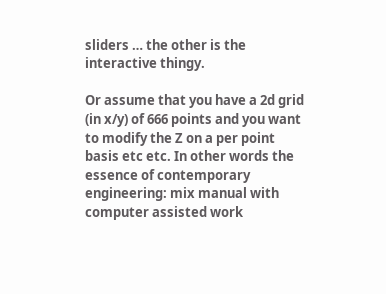sliders … the other is the interactive thingy.

Or assume that you have a 2d grid (in x/y) of 666 points and you want to modify the Z on a per point basis etc etc. In other words the essence of contemporary engineering: mix manual with computer assisted work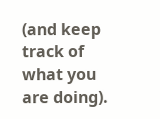(and keep track of what you are doing).